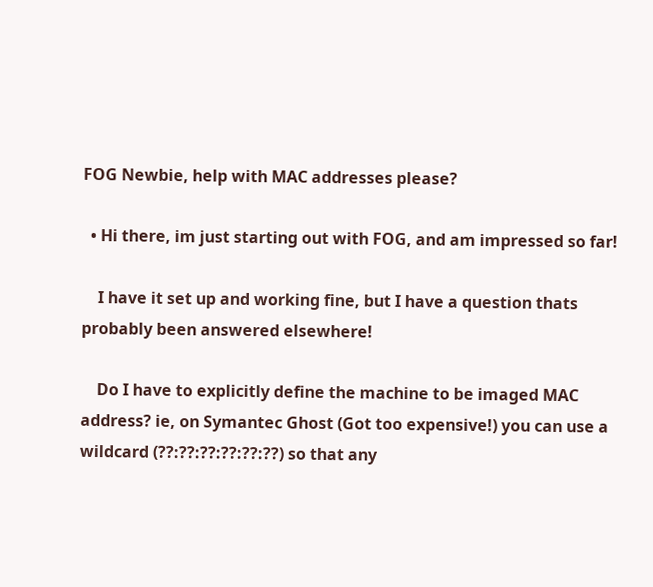FOG Newbie, help with MAC addresses please?

  • Hi there, im just starting out with FOG, and am impressed so far!

    I have it set up and working fine, but I have a question thats probably been answered elsewhere!

    Do I have to explicitly define the machine to be imaged MAC address? ie, on Symantec Ghost (Got too expensive!) you can use a wildcard (??:??:??:??:??:??) so that any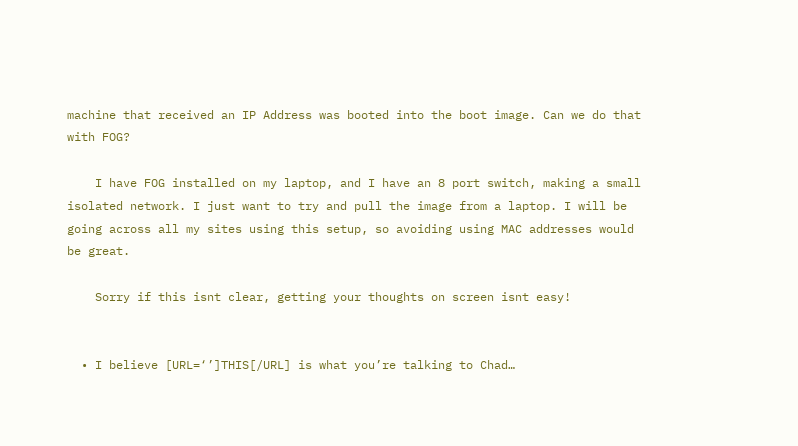machine that received an IP Address was booted into the boot image. Can we do that with FOG?

    I have FOG installed on my laptop, and I have an 8 port switch, making a small isolated network. I just want to try and pull the image from a laptop. I will be going across all my sites using this setup, so avoiding using MAC addresses would be great.

    Sorry if this isnt clear, getting your thoughts on screen isnt easy!


  • I believe [URL=‘’]THIS[/URL] is what you’re talking to Chad…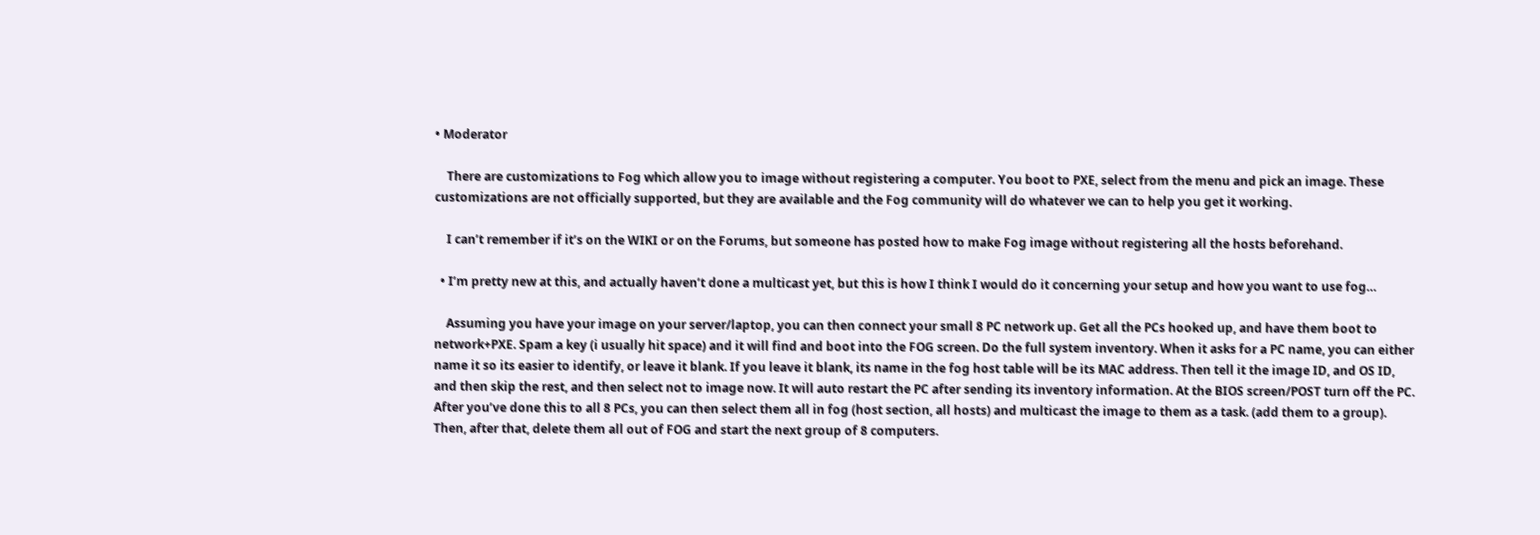• Moderator

    There are customizations to Fog which allow you to image without registering a computer. You boot to PXE, select from the menu and pick an image. These customizations are not officially supported, but they are available and the Fog community will do whatever we can to help you get it working.

    I can’t remember if it’s on the WIKI or on the Forums, but someone has posted how to make Fog image without registering all the hosts beforehand.

  • I’m pretty new at this, and actually haven’t done a multicast yet, but this is how I think I would do it concerning your setup and how you want to use fog…

    Assuming you have your image on your server/laptop, you can then connect your small 8 PC network up. Get all the PCs hooked up, and have them boot to network+PXE. Spam a key (i usually hit space) and it will find and boot into the FOG screen. Do the full system inventory. When it asks for a PC name, you can either name it so its easier to identify, or leave it blank. If you leave it blank, its name in the fog host table will be its MAC address. Then tell it the image ID, and OS ID, and then skip the rest, and then select not to image now. It will auto restart the PC after sending its inventory information. At the BIOS screen/POST turn off the PC. After you’ve done this to all 8 PCs, you can then select them all in fog (host section, all hosts) and multicast the image to them as a task. (add them to a group). Then, after that, delete them all out of FOG and start the next group of 8 computers.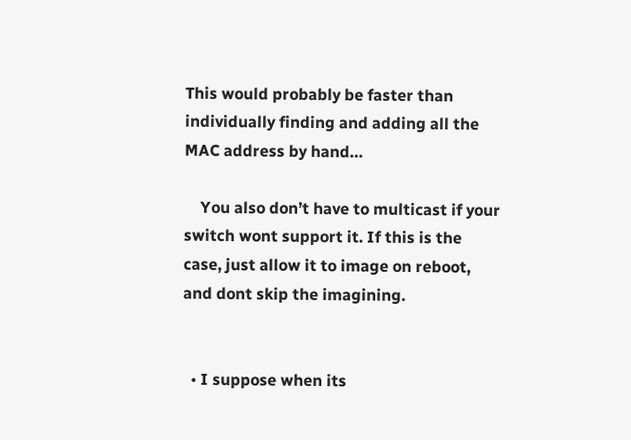This would probably be faster than individually finding and adding all the MAC address by hand…

    You also don’t have to multicast if your switch wont support it. If this is the case, just allow it to image on reboot, and dont skip the imagining.


  • I suppose when its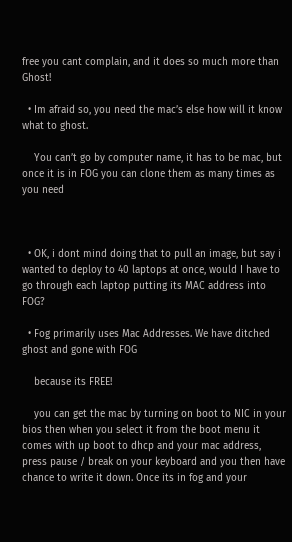free you cant complain, and it does so much more than Ghost!

  • Im afraid so, you need the mac’s else how will it know what to ghost.

    You can’t go by computer name, it has to be mac, but once it is in FOG you can clone them as many times as you need



  • OK, i dont mind doing that to pull an image, but say i wanted to deploy to 40 laptops at once, would I have to go through each laptop putting its MAC address into FOG?

  • Fog primarily uses Mac Addresses. We have ditched ghost and gone with FOG

    because its FREE!

    you can get the mac by turning on boot to NIC in your bios then when you select it from the boot menu it comes with up boot to dhcp and your mac address, press pause / break on your keyboard and you then have chance to write it down. Once its in fog and your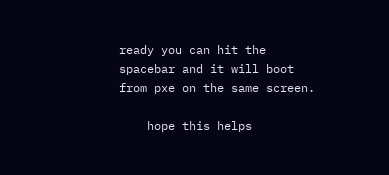ready you can hit the spacebar and it will boot from pxe on the same screen.

    hope this helps